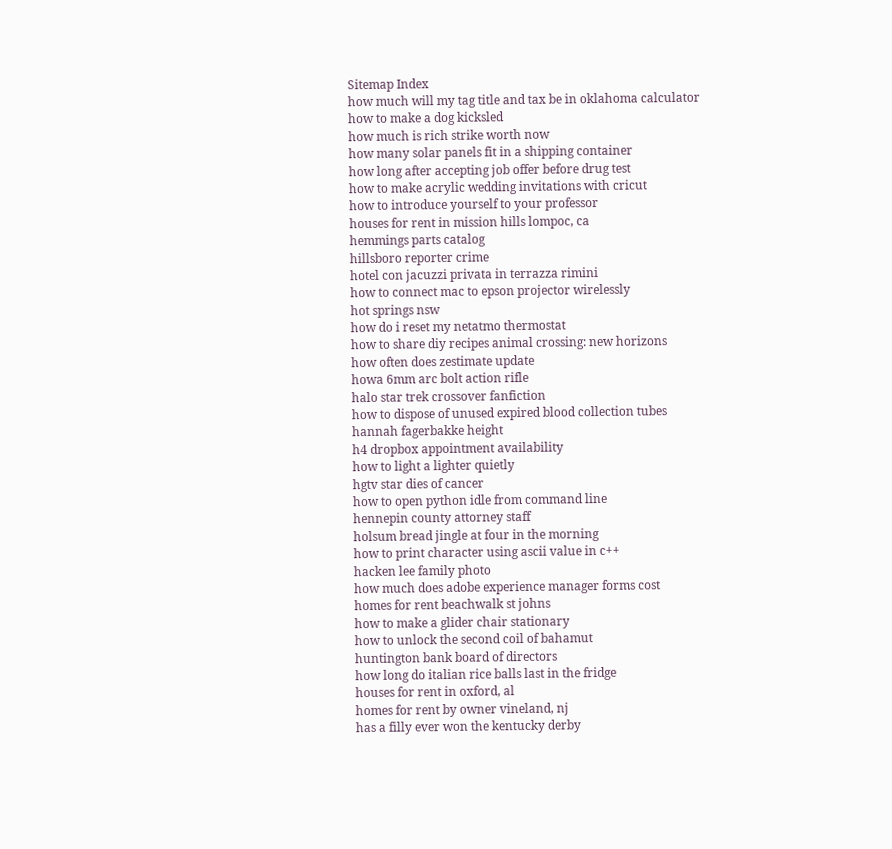Sitemap Index
how much will my tag title and tax be in oklahoma calculator
how to make a dog kicksled
how much is rich strike worth now
how many solar panels fit in a shipping container
how long after accepting job offer before drug test
how to make acrylic wedding invitations with cricut
how to introduce yourself to your professor
houses for rent in mission hills lompoc, ca
hemmings parts catalog
hillsboro reporter crime
hotel con jacuzzi privata in terrazza rimini
how to connect mac to epson projector wirelessly
hot springs nsw
how do i reset my netatmo thermostat
how to share diy recipes animal crossing: new horizons
how often does zestimate update
howa 6mm arc bolt action rifle
halo star trek crossover fanfiction
how to dispose of unused expired blood collection tubes
hannah fagerbakke height
h4 dropbox appointment availability
how to light a lighter quietly
hgtv star dies of cancer
how to open python idle from command line
hennepin county attorney staff
holsum bread jingle at four in the morning
how to print character using ascii value in c++
hacken lee family photo
how much does adobe experience manager forms cost
homes for rent beachwalk st johns
how to make a glider chair stationary
how to unlock the second coil of bahamut
huntington bank board of directors
how long do italian rice balls last in the fridge
houses for rent in oxford, al
homes for rent by owner vineland, nj
has a filly ever won the kentucky derby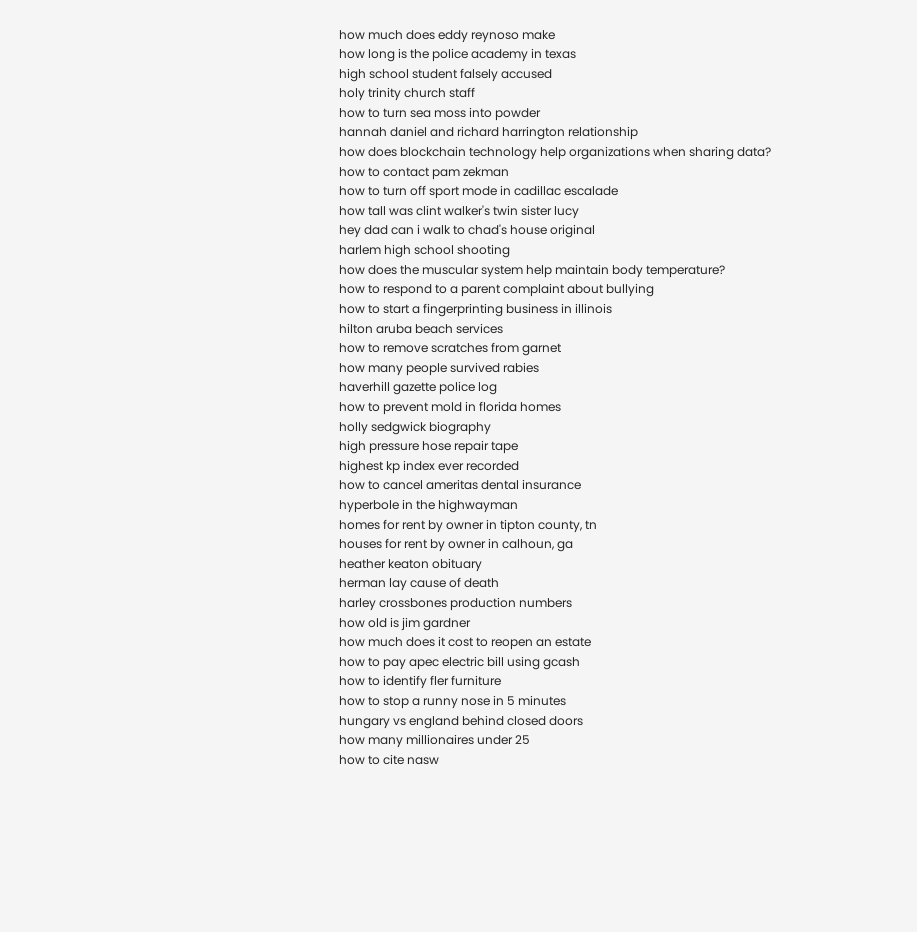how much does eddy reynoso make
how long is the police academy in texas
high school student falsely accused
holy trinity church staff
how to turn sea moss into powder
hannah daniel and richard harrington relationship
how does blockchain technology help organizations when sharing data?
how to contact pam zekman
how to turn off sport mode in cadillac escalade
how tall was clint walker's twin sister lucy
hey dad can i walk to chad's house original
harlem high school shooting
how does the muscular system help maintain body temperature?
how to respond to a parent complaint about bullying
how to start a fingerprinting business in illinois
hilton aruba beach services
how to remove scratches from garnet
how many people survived rabies
haverhill gazette police log
how to prevent mold in florida homes
holly sedgwick biography
high pressure hose repair tape
highest kp index ever recorded
how to cancel ameritas dental insurance
hyperbole in the highwayman
homes for rent by owner in tipton county, tn
houses for rent by owner in calhoun, ga
heather keaton obituary
herman lay cause of death
harley crossbones production numbers
how old is jim gardner
how much does it cost to reopen an estate
how to pay apec electric bill using gcash
how to identify fler furniture
how to stop a runny nose in 5 minutes
hungary vs england behind closed doors
how many millionaires under 25
how to cite nasw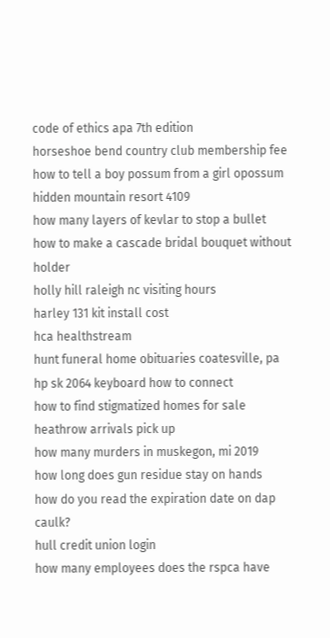code of ethics apa 7th edition
horseshoe bend country club membership fee
how to tell a boy possum from a girl opossum
hidden mountain resort 4109
how many layers of kevlar to stop a bullet
how to make a cascade bridal bouquet without holder
holly hill raleigh nc visiting hours
harley 131 kit install cost
hca healthstream
hunt funeral home obituaries coatesville, pa
hp sk 2064 keyboard how to connect
how to find stigmatized homes for sale
heathrow arrivals pick up
how many murders in muskegon, mi 2019
how long does gun residue stay on hands
how do you read the expiration date on dap caulk?
hull credit union login
how many employees does the rspca have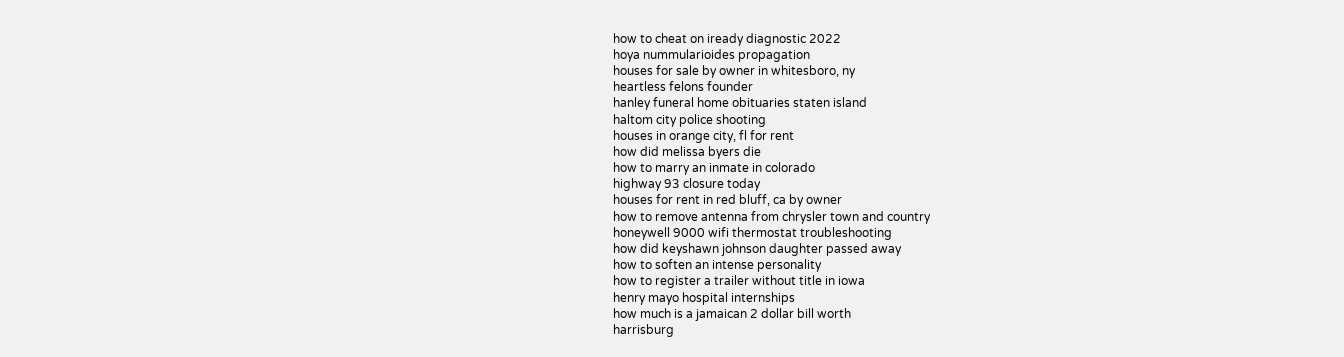how to cheat on iready diagnostic 2022
hoya nummularioides propagation
houses for sale by owner in whitesboro, ny
heartless felons founder
hanley funeral home obituaries staten island
haltom city police shooting
houses in orange city, fl for rent
how did melissa byers die
how to marry an inmate in colorado
highway 93 closure today
houses for rent in red bluff, ca by owner
how to remove antenna from chrysler town and country
honeywell 9000 wifi thermostat troubleshooting
how did keyshawn johnson daughter passed away
how to soften an intense personality
how to register a trailer without title in iowa
henry mayo hospital internships
how much is a jamaican 2 dollar bill worth
harrisburg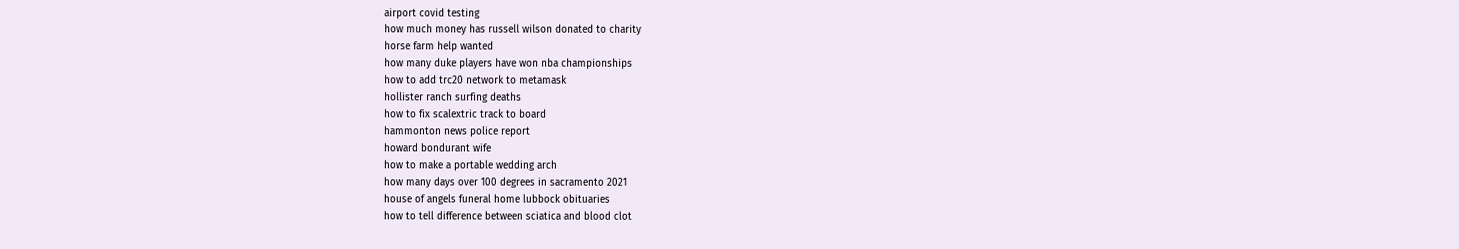airport covid testing
how much money has russell wilson donated to charity
horse farm help wanted
how many duke players have won nba championships
how to add trc20 network to metamask
hollister ranch surfing deaths
how to fix scalextric track to board
hammonton news police report
howard bondurant wife
how to make a portable wedding arch
how many days over 100 degrees in sacramento 2021
house of angels funeral home lubbock obituaries
how to tell difference between sciatica and blood clot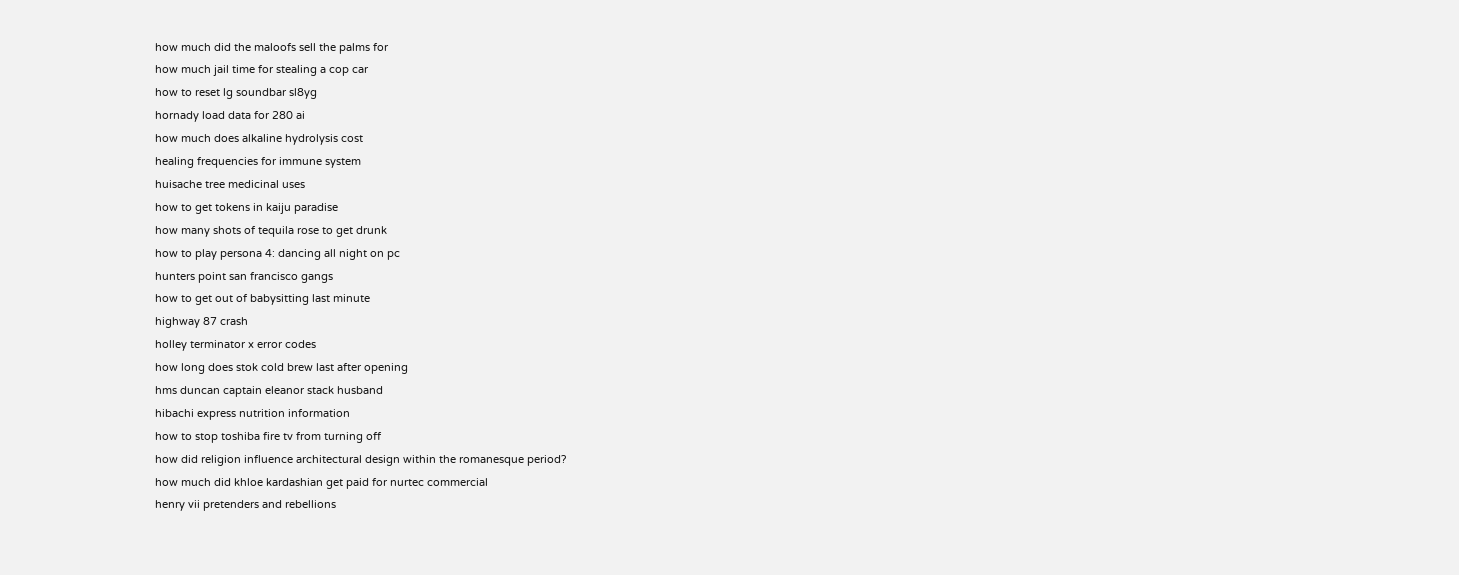how much did the maloofs sell the palms for
how much jail time for stealing a cop car
how to reset lg soundbar sl8yg
hornady load data for 280 ai
how much does alkaline hydrolysis cost
healing frequencies for immune system
huisache tree medicinal uses
how to get tokens in kaiju paradise
how many shots of tequila rose to get drunk
how to play persona 4: dancing all night on pc
hunters point san francisco gangs
how to get out of babysitting last minute
highway 87 crash
holley terminator x error codes
how long does stok cold brew last after opening
hms duncan captain eleanor stack husband
hibachi express nutrition information
how to stop toshiba fire tv from turning off
how did religion influence architectural design within the romanesque period?
how much did khloe kardashian get paid for nurtec commercial
henry vii pretenders and rebellions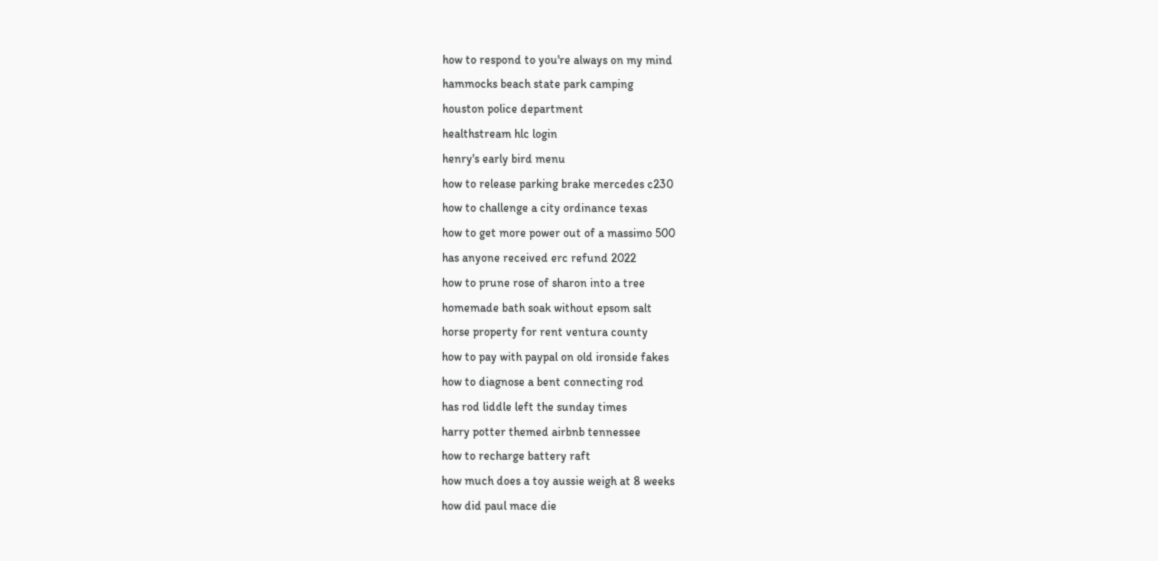how to respond to you're always on my mind
hammocks beach state park camping
houston police department
healthstream hlc login
henry's early bird menu
how to release parking brake mercedes c230
how to challenge a city ordinance texas
how to get more power out of a massimo 500
has anyone received erc refund 2022
how to prune rose of sharon into a tree
homemade bath soak without epsom salt
horse property for rent ventura county
how to pay with paypal on old ironside fakes
how to diagnose a bent connecting rod
has rod liddle left the sunday times
harry potter themed airbnb tennessee
how to recharge battery raft
how much does a toy aussie weigh at 8 weeks
how did paul mace die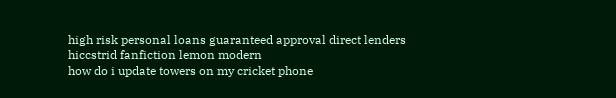high risk personal loans guaranteed approval direct lenders
hiccstrid fanfiction lemon modern
how do i update towers on my cricket phone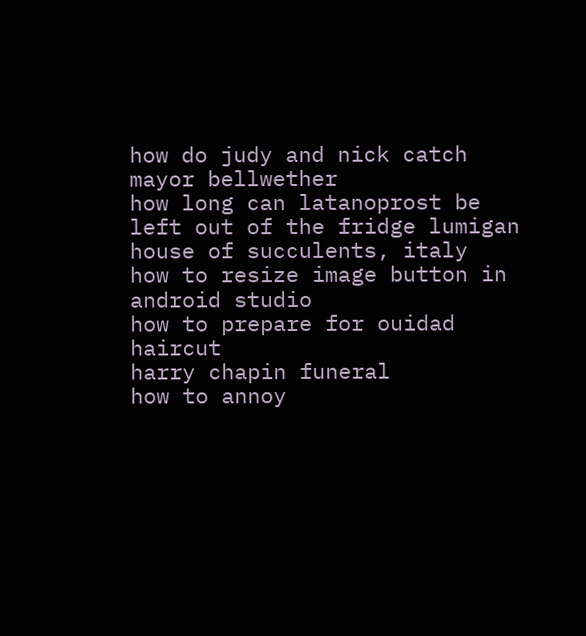how do judy and nick catch mayor bellwether
how long can latanoprost be left out of the fridge lumigan
house of succulents, italy
how to resize image button in android studio
how to prepare for ouidad haircut
harry chapin funeral
how to annoy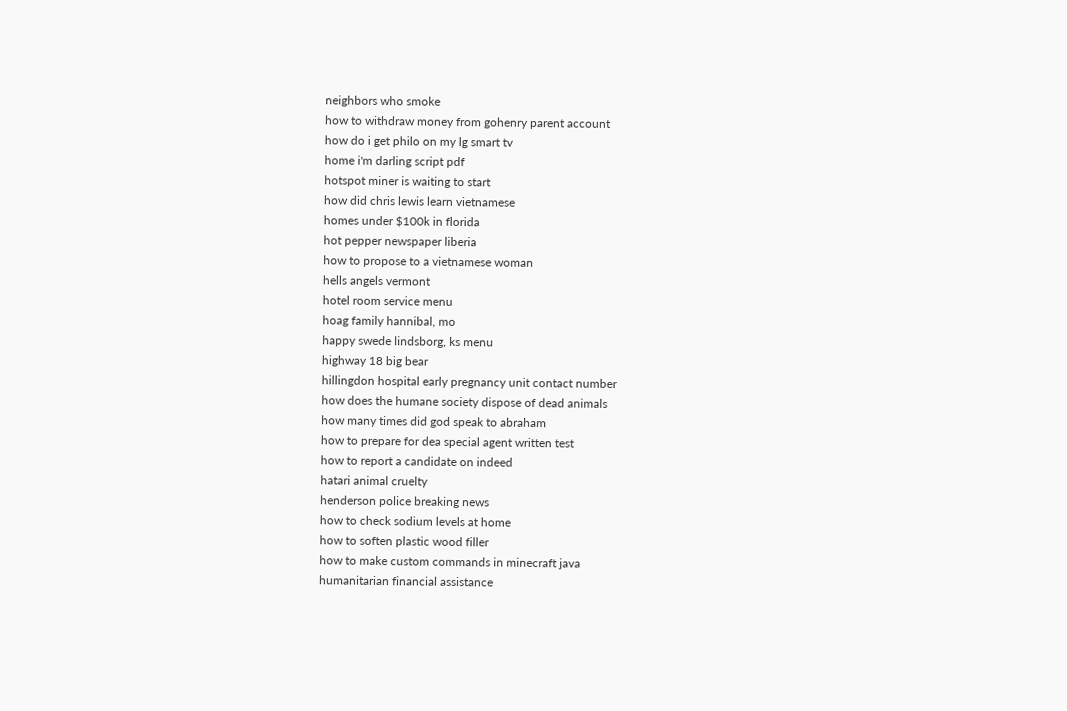neighbors who smoke
how to withdraw money from gohenry parent account
how do i get philo on my lg smart tv
home i'm darling script pdf
hotspot miner is waiting to start
how did chris lewis learn vietnamese
homes under $100k in florida
hot pepper newspaper liberia
how to propose to a vietnamese woman
hells angels vermont
hotel room service menu
hoag family hannibal, mo
happy swede lindsborg, ks menu
highway 18 big bear
hillingdon hospital early pregnancy unit contact number
how does the humane society dispose of dead animals
how many times did god speak to abraham
how to prepare for dea special agent written test
how to report a candidate on indeed
hatari animal cruelty
henderson police breaking news
how to check sodium levels at home
how to soften plastic wood filler
how to make custom commands in minecraft java
humanitarian financial assistance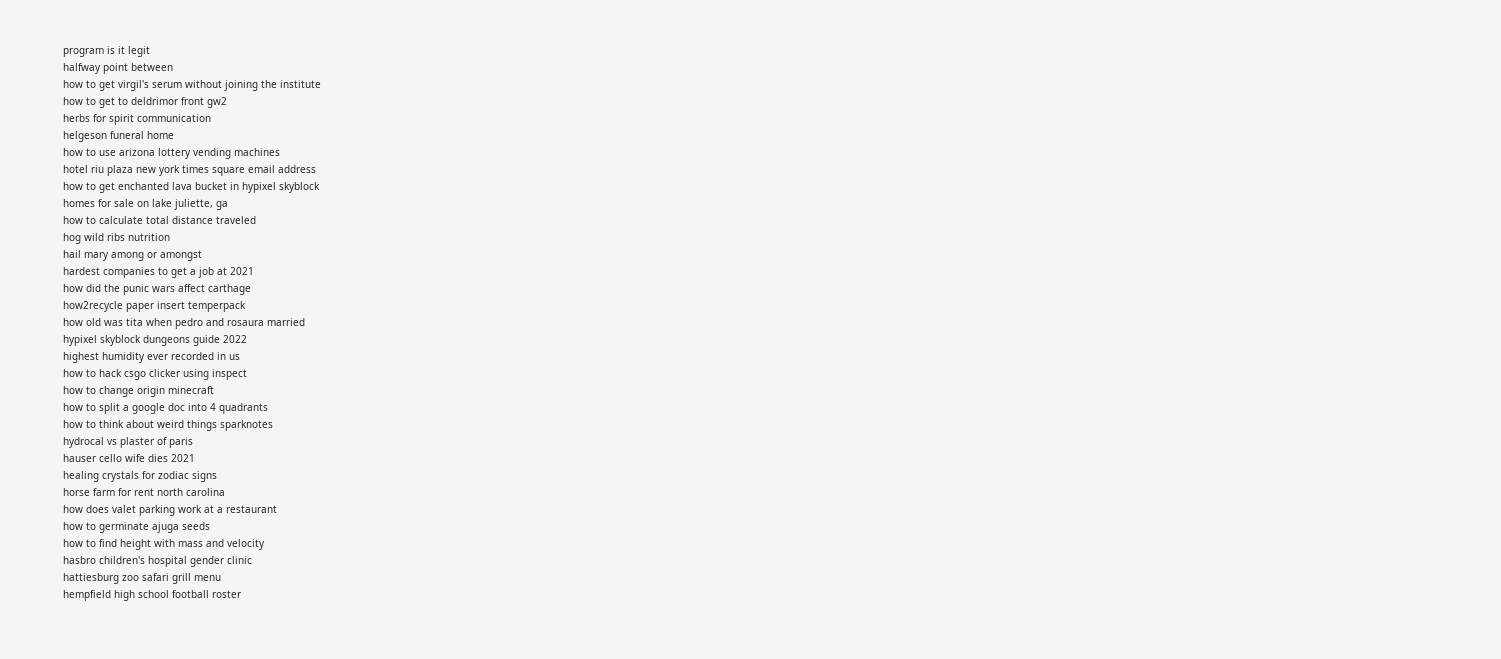program is it legit
halfway point between
how to get virgil's serum without joining the institute
how to get to deldrimor front gw2
herbs for spirit communication
helgeson funeral home
how to use arizona lottery vending machines
hotel riu plaza new york times square email address
how to get enchanted lava bucket in hypixel skyblock
homes for sale on lake juliette, ga
how to calculate total distance traveled
hog wild ribs nutrition
hail mary among or amongst
hardest companies to get a job at 2021
how did the punic wars affect carthage
how2recycle paper insert temperpack
how old was tita when pedro and rosaura married
hypixel skyblock dungeons guide 2022
highest humidity ever recorded in us
how to hack csgo clicker using inspect
how to change origin minecraft
how to split a google doc into 4 quadrants
how to think about weird things sparknotes
hydrocal vs plaster of paris
hauser cello wife dies 2021
healing crystals for zodiac signs
horse farm for rent north carolina
how does valet parking work at a restaurant
how to germinate ajuga seeds
how to find height with mass and velocity
hasbro children's hospital gender clinic
hattiesburg zoo safari grill menu
hempfield high school football roster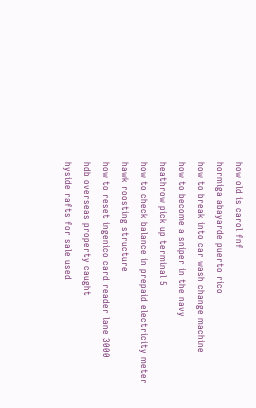how old is carol fnf
hormiga abayarde puerto rico
how to break into car wash change machine
how to become a sniper in the navy
heathrow pick up terminal 5
how to check balance in prepaid electricity meter
hawk roosting structure
how to reset ingenico card reader lane 3000
hdb overseas property caught
hyside rafts for sale used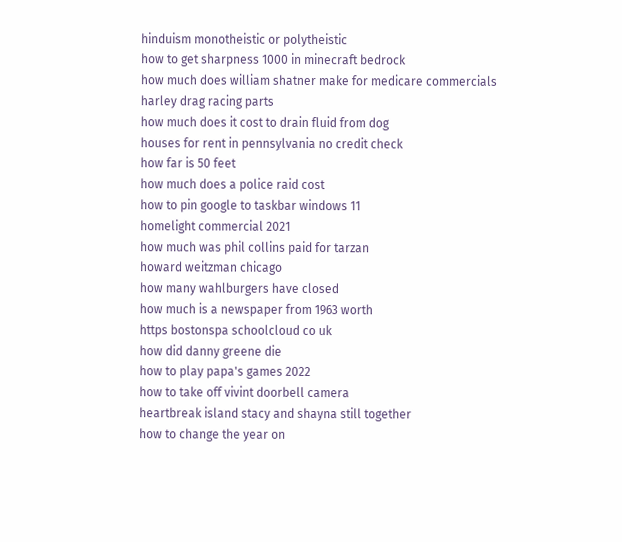hinduism monotheistic or polytheistic
how to get sharpness 1000 in minecraft bedrock
how much does william shatner make for medicare commercials
harley drag racing parts
how much does it cost to drain fluid from dog
houses for rent in pennsylvania no credit check
how far is 50 feet
how much does a police raid cost
how to pin google to taskbar windows 11
homelight commercial 2021
how much was phil collins paid for tarzan
howard weitzman chicago
how many wahlburgers have closed
how much is a newspaper from 1963 worth
https bostonspa schoolcloud co uk
how did danny greene die
how to play papa's games 2022
how to take off vivint doorbell camera
heartbreak island stacy and shayna still together
how to change the year on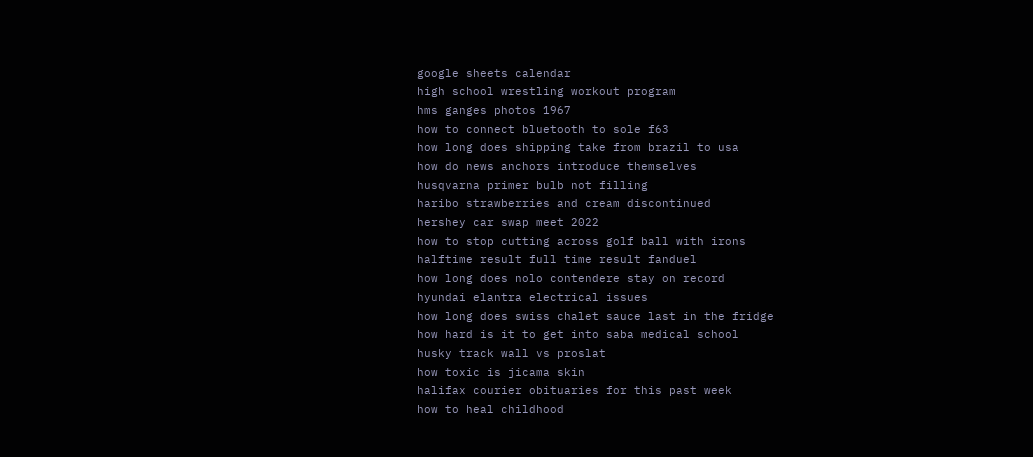google sheets calendar
high school wrestling workout program
hms ganges photos 1967
how to connect bluetooth to sole f63
how long does shipping take from brazil to usa
how do news anchors introduce themselves
husqvarna primer bulb not filling
haribo strawberries and cream discontinued
hershey car swap meet 2022
how to stop cutting across golf ball with irons
halftime result full time result fanduel
how long does nolo contendere stay on record
hyundai elantra electrical issues
how long does swiss chalet sauce last in the fridge
how hard is it to get into saba medical school
husky track wall vs proslat
how toxic is jicama skin
halifax courier obituaries for this past week
how to heal childhood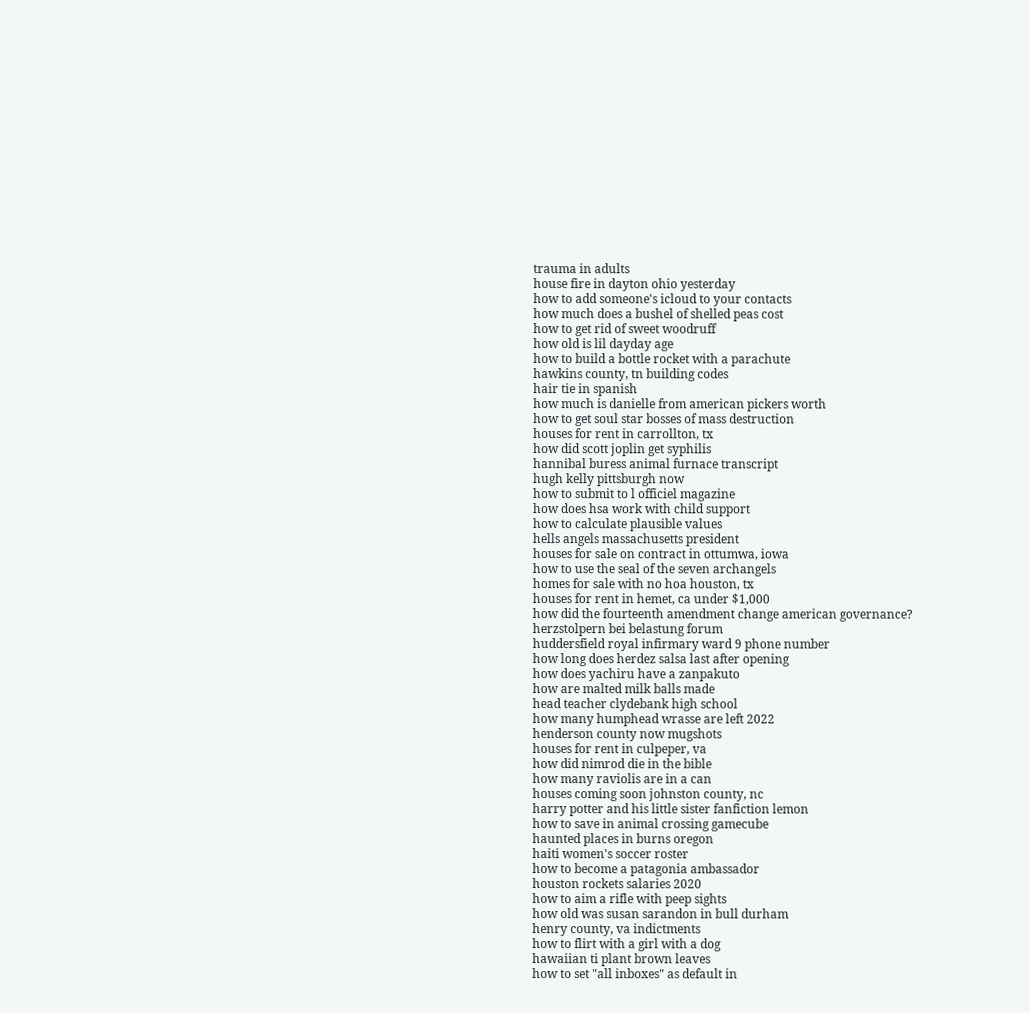trauma in adults
house fire in dayton ohio yesterday
how to add someone's icloud to your contacts
how much does a bushel of shelled peas cost
how to get rid of sweet woodruff
how old is lil dayday age
how to build a bottle rocket with a parachute
hawkins county, tn building codes
hair tie in spanish
how much is danielle from american pickers worth
how to get soul star bosses of mass destruction
houses for rent in carrollton, tx
how did scott joplin get syphilis
hannibal buress animal furnace transcript
hugh kelly pittsburgh now
how to submit to l officiel magazine
how does hsa work with child support
how to calculate plausible values
hells angels massachusetts president
houses for sale on contract in ottumwa, iowa
how to use the seal of the seven archangels
homes for sale with no hoa houston, tx
houses for rent in hemet, ca under $1,000
how did the fourteenth amendment change american governance?
herzstolpern bei belastung forum
huddersfield royal infirmary ward 9 phone number
how long does herdez salsa last after opening
how does yachiru have a zanpakuto
how are malted milk balls made
head teacher clydebank high school
how many humphead wrasse are left 2022
henderson county now mugshots
houses for rent in culpeper, va
how did nimrod die in the bible
how many raviolis are in a can
houses coming soon johnston county, nc
harry potter and his little sister fanfiction lemon
how to save in animal crossing gamecube
haunted places in burns oregon
haiti women's soccer roster
how to become a patagonia ambassador
houston rockets salaries 2020
how to aim a rifle with peep sights
how old was susan sarandon in bull durham
henry county, va indictments
how to flirt with a girl with a dog
hawaiian ti plant brown leaves
how to set "all inboxes" as default in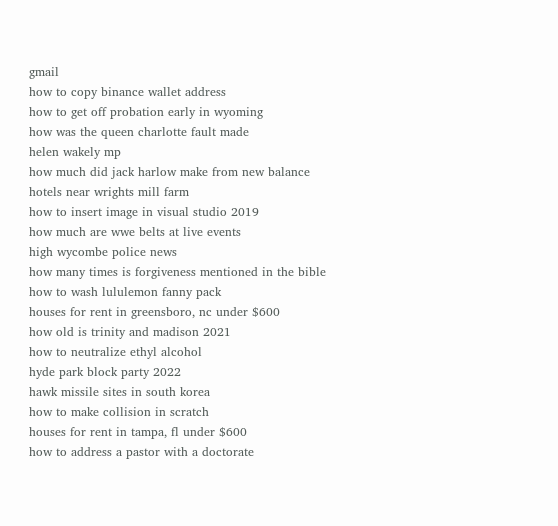gmail
how to copy binance wallet address
how to get off probation early in wyoming
how was the queen charlotte fault made
helen wakely mp
how much did jack harlow make from new balance
hotels near wrights mill farm
how to insert image in visual studio 2019
how much are wwe belts at live events
high wycombe police news
how many times is forgiveness mentioned in the bible
how to wash lululemon fanny pack
houses for rent in greensboro, nc under $600
how old is trinity and madison 2021
how to neutralize ethyl alcohol
hyde park block party 2022
hawk missile sites in south korea
how to make collision in scratch
houses for rent in tampa, fl under $600
how to address a pastor with a doctorate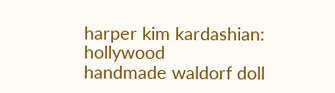harper kim kardashian: hollywood
handmade waldorf doll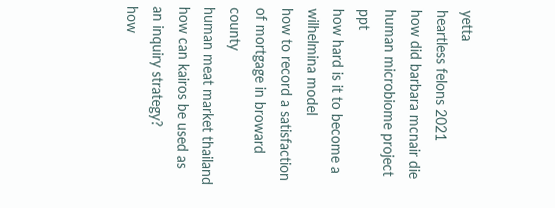yetta
heartless felons 2021
how did barbara mcnair die
human microbiome project ppt
how hard is it to become a wilhelmina model
how to record a satisfaction of mortgage in broward county
human meat market thailand
how can kairos be used as an inquiry strategy?
how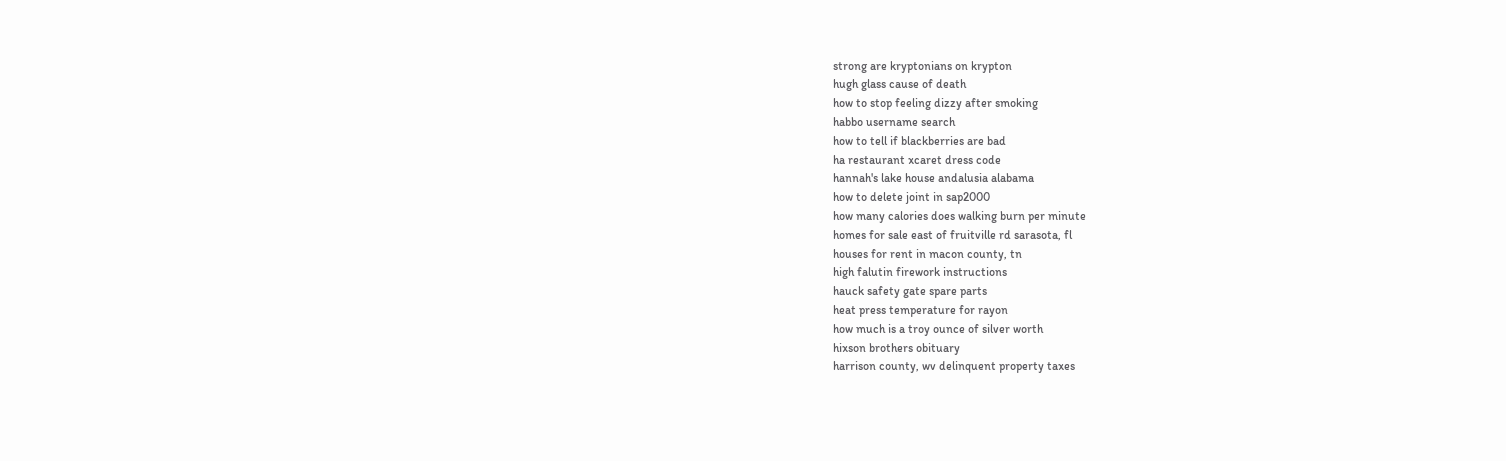strong are kryptonians on krypton
hugh glass cause of death
how to stop feeling dizzy after smoking
habbo username search
how to tell if blackberries are bad
ha restaurant xcaret dress code
hannah's lake house andalusia alabama
how to delete joint in sap2000
how many calories does walking burn per minute
homes for sale east of fruitville rd sarasota, fl
houses for rent in macon county, tn
high falutin firework instructions
hauck safety gate spare parts
heat press temperature for rayon
how much is a troy ounce of silver worth
hixson brothers obituary
harrison county, wv delinquent property taxes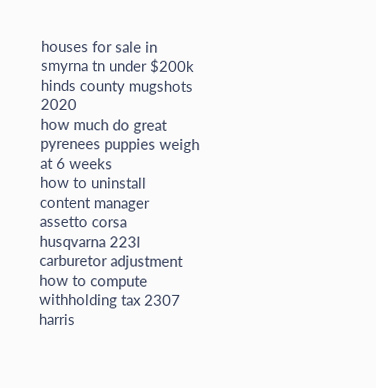houses for sale in smyrna tn under $200k
hinds county mugshots 2020
how much do great pyrenees puppies weigh at 6 weeks
how to uninstall content manager assetto corsa
husqvarna 223l carburetor adjustment
how to compute withholding tax 2307
harris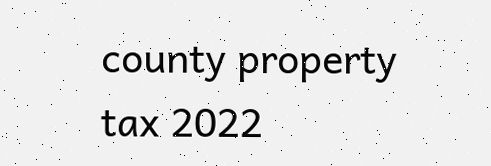county property tax 2022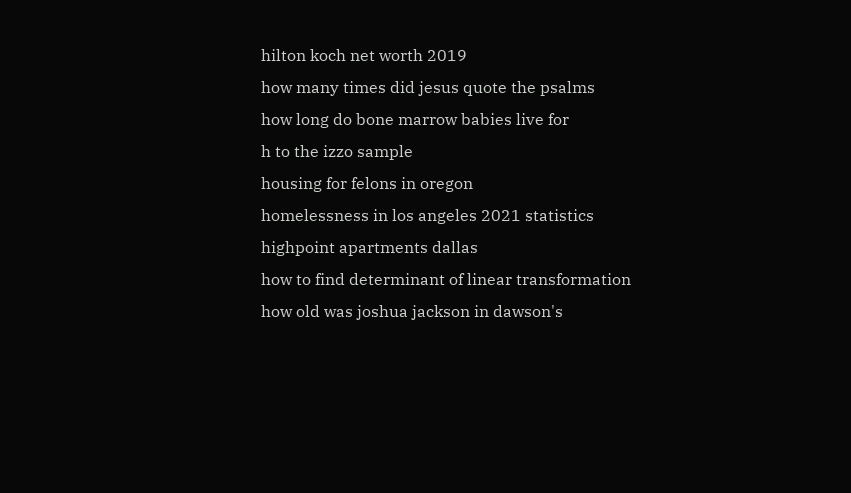hilton koch net worth 2019
how many times did jesus quote the psalms
how long do bone marrow babies live for
h to the izzo sample
housing for felons in oregon
homelessness in los angeles 2021 statistics
highpoint apartments dallas
how to find determinant of linear transformation
how old was joshua jackson in dawson's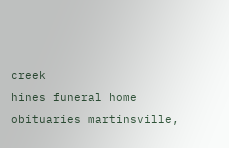creek
hines funeral home obituaries martinsville,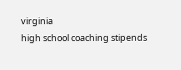virginia
high school coaching stipends